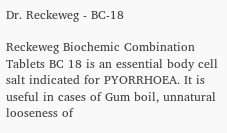Dr. Reckeweg - BC-18

Reckeweg Biochemic Combination Tablets BC 18 is an essential body cell salt indicated for PYORRHOEA. It is useful in cases of Gum boil, unnatural looseness of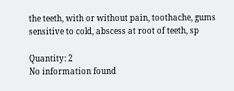the teeth, with or without pain, toothache, gums sensitive to cold, abscess at root of teeth, sp

Quantity: 2
No information found